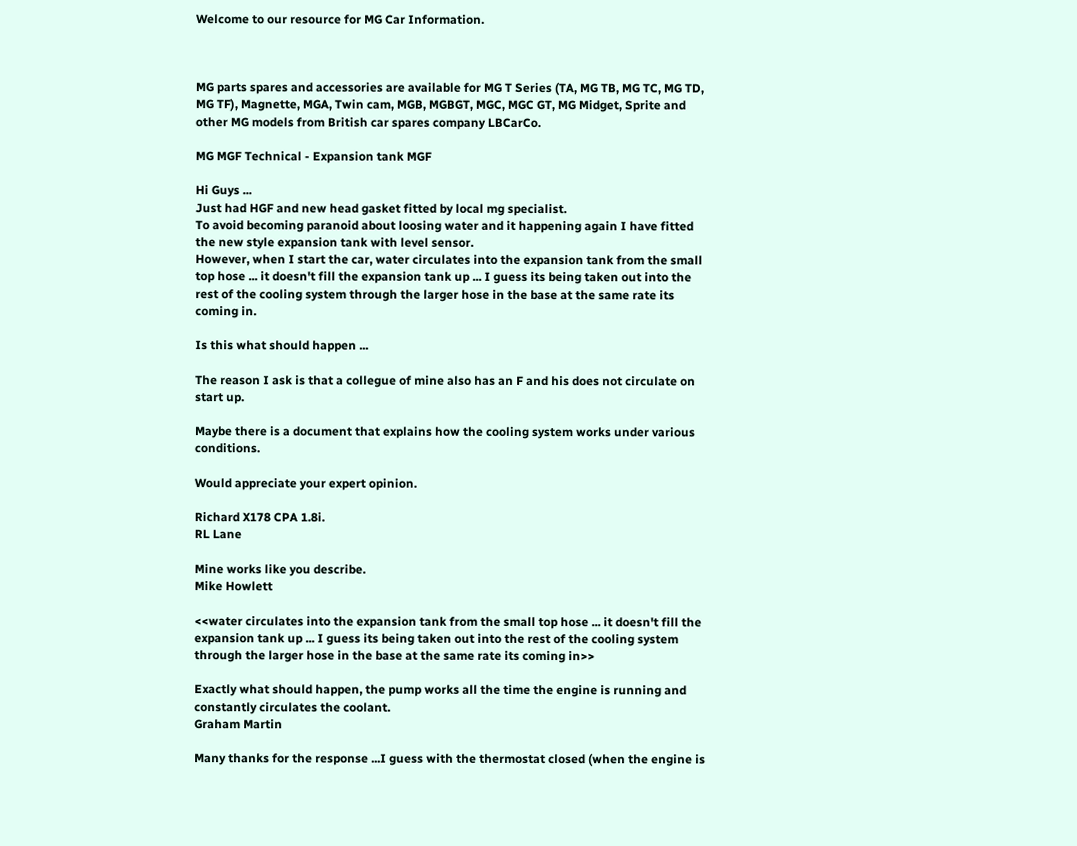Welcome to our resource for MG Car Information.



MG parts spares and accessories are available for MG T Series (TA, MG TB, MG TC, MG TD, MG TF), Magnette, MGA, Twin cam, MGB, MGBGT, MGC, MGC GT, MG Midget, Sprite and other MG models from British car spares company LBCarCo.

MG MGF Technical - Expansion tank MGF

Hi Guys ...
Just had HGF and new head gasket fitted by local mg specialist.
To avoid becoming paranoid about loosing water and it happening again I have fitted the new style expansion tank with level sensor.
However, when I start the car, water circulates into the expansion tank from the small top hose ... it doesn't fill the expansion tank up ... I guess its being taken out into the rest of the cooling system through the larger hose in the base at the same rate its coming in.

Is this what should happen ...

The reason I ask is that a collegue of mine also has an F and his does not circulate on start up.

Maybe there is a document that explains how the cooling system works under various conditions.

Would appreciate your expert opinion.

Richard X178 CPA 1.8i.
RL Lane

Mine works like you describe.
Mike Howlett

<<water circulates into the expansion tank from the small top hose ... it doesn't fill the expansion tank up ... I guess its being taken out into the rest of the cooling system through the larger hose in the base at the same rate its coming in>>

Exactly what should happen, the pump works all the time the engine is running and constantly circulates the coolant.
Graham Martin

Many thanks for the response ...I guess with the thermostat closed (when the engine is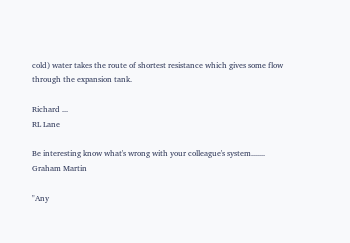cold) water takes the route of shortest resistance which gives some flow through the expansion tank.

Richard ...
RL Lane

Be interesting know what's wrong with your colleague's system.......
Graham Martin

"Any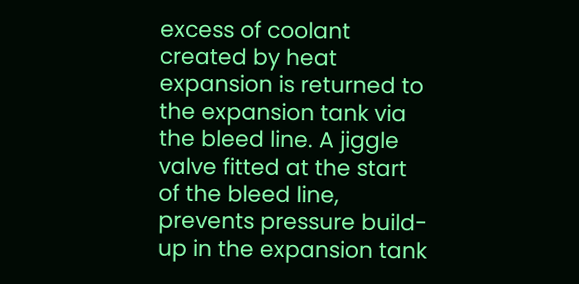excess of coolant created by heat expansion is returned to the expansion tank via the bleed line. A jiggle valve fitted at the start of the bleed line, prevents pressure build-up in the expansion tank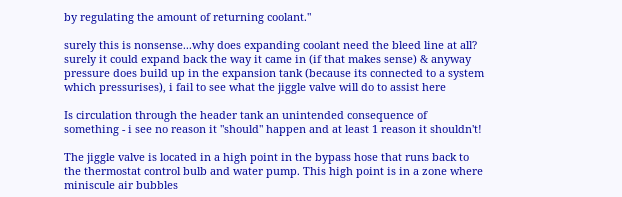by regulating the amount of returning coolant."

surely this is nonsense...why does expanding coolant need the bleed line at all? surely it could expand back the way it came in (if that makes sense) & anyway pressure does build up in the expansion tank (because its connected to a system which pressurises), i fail to see what the jiggle valve will do to assist here

Is circulation through the header tank an unintended consequence of something - i see no reason it "should" happen and at least 1 reason it shouldn't!

The jiggle valve is located in a high point in the bypass hose that runs back to the thermostat control bulb and water pump. This high point is in a zone where miniscule air bubbles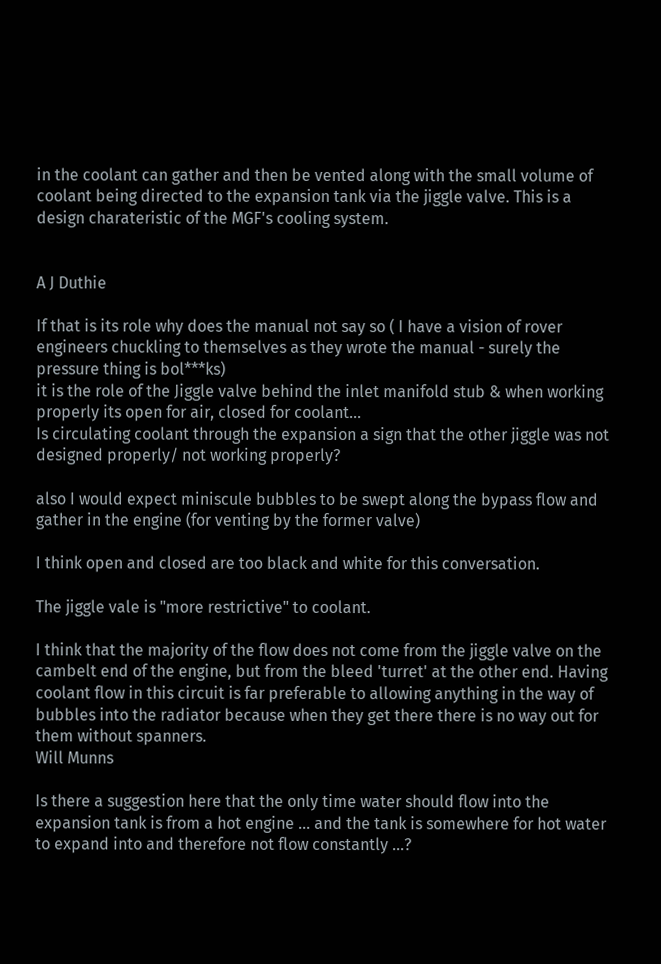in the coolant can gather and then be vented along with the small volume of coolant being directed to the expansion tank via the jiggle valve. This is a design charateristic of the MGF's cooling system.


A J Duthie

If that is its role why does the manual not say so ( I have a vision of rover engineers chuckling to themselves as they wrote the manual - surely the pressure thing is bol***ks)
it is the role of the Jiggle valve behind the inlet manifold stub & when working properly its open for air, closed for coolant...
Is circulating coolant through the expansion a sign that the other jiggle was not designed properly/ not working properly?

also I would expect miniscule bubbles to be swept along the bypass flow and gather in the engine (for venting by the former valve)

I think open and closed are too black and white for this conversation.

The jiggle vale is "more restrictive" to coolant.

I think that the majority of the flow does not come from the jiggle valve on the cambelt end of the engine, but from the bleed 'turret' at the other end. Having coolant flow in this circuit is far preferable to allowing anything in the way of bubbles into the radiator because when they get there there is no way out for them without spanners.
Will Munns

Is there a suggestion here that the only time water should flow into the expansion tank is from a hot engine ... and the tank is somewhere for hot water to expand into and therefore not flow constantly ...?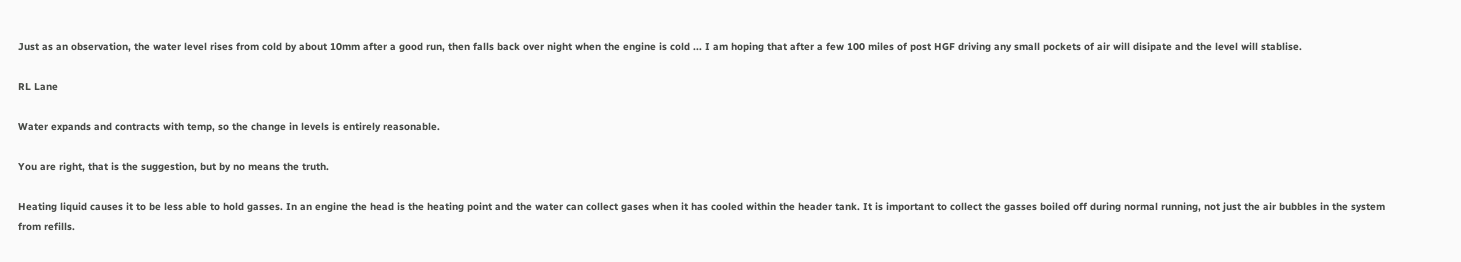Just as an observation, the water level rises from cold by about 10mm after a good run, then falls back over night when the engine is cold ... I am hoping that after a few 100 miles of post HGF driving any small pockets of air will disipate and the level will stablise.

RL Lane

Water expands and contracts with temp, so the change in levels is entirely reasonable.

You are right, that is the suggestion, but by no means the truth.

Heating liquid causes it to be less able to hold gasses. In an engine the head is the heating point and the water can collect gases when it has cooled within the header tank. It is important to collect the gasses boiled off during normal running, not just the air bubbles in the system from refills.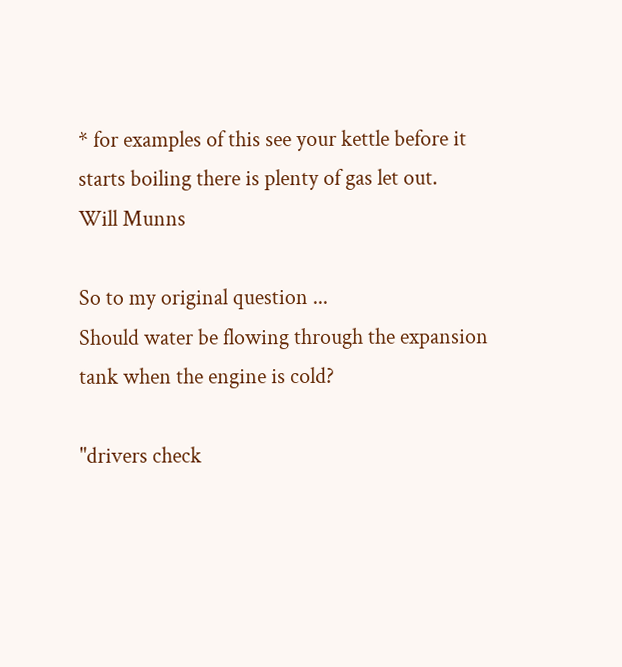* for examples of this see your kettle before it starts boiling there is plenty of gas let out.
Will Munns

So to my original question ...
Should water be flowing through the expansion tank when the engine is cold?

"drivers check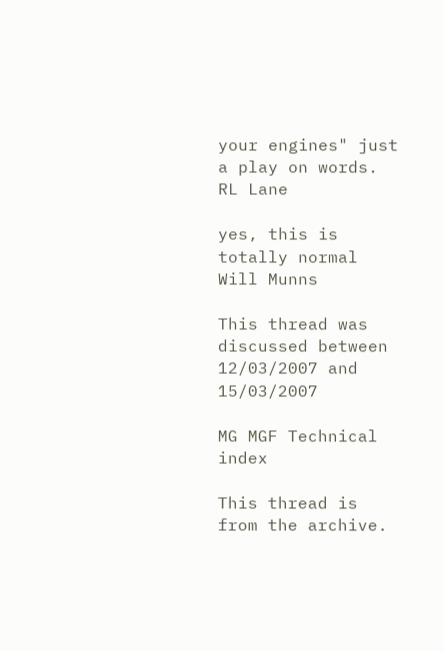your engines" just a play on words.
RL Lane

yes, this is totally normal
Will Munns

This thread was discussed between 12/03/2007 and 15/03/2007

MG MGF Technical index

This thread is from the archive.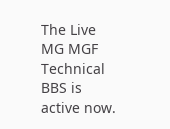The Live MG MGF Technical BBS is active now.